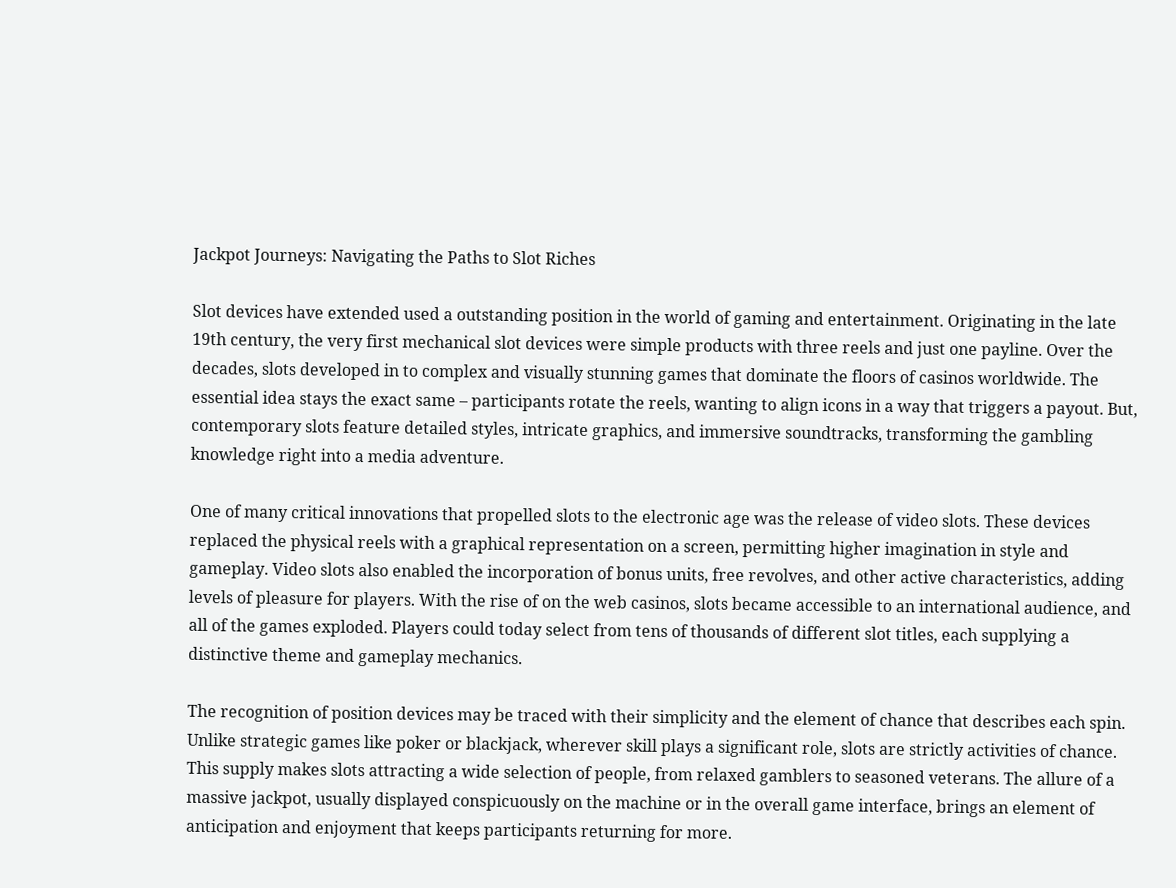Jackpot Journeys: Navigating the Paths to Slot Riches

Slot devices have extended used a outstanding position in the world of gaming and entertainment. Originating in the late 19th century, the very first mechanical slot devices were simple products with three reels and just one payline. Over the decades, slots developed in to complex and visually stunning games that dominate the floors of casinos worldwide. The essential idea stays the exact same – participants rotate the reels, wanting to align icons in a way that triggers a payout. But, contemporary slots feature detailed styles, intricate graphics, and immersive soundtracks, transforming the gambling knowledge right into a media adventure.

One of many critical innovations that propelled slots to the electronic age was the release of video slots. These devices replaced the physical reels with a graphical representation on a screen, permitting higher imagination in style and gameplay. Video slots also enabled the incorporation of bonus units, free revolves, and other active characteristics, adding levels of pleasure for players. With the rise of on the web casinos, slots became accessible to an international audience, and all of the games exploded. Players could today select from tens of thousands of different slot titles, each supplying a distinctive theme and gameplay mechanics.

The recognition of position devices may be traced with their simplicity and the element of chance that describes each spin. Unlike strategic games like poker or blackjack, wherever skill plays a significant role, slots are strictly activities of chance. This supply makes slots attracting a wide selection of people, from relaxed gamblers to seasoned veterans. The allure of a massive jackpot, usually displayed conspicuously on the machine or in the overall game interface, brings an element of anticipation and enjoyment that keeps participants returning for more.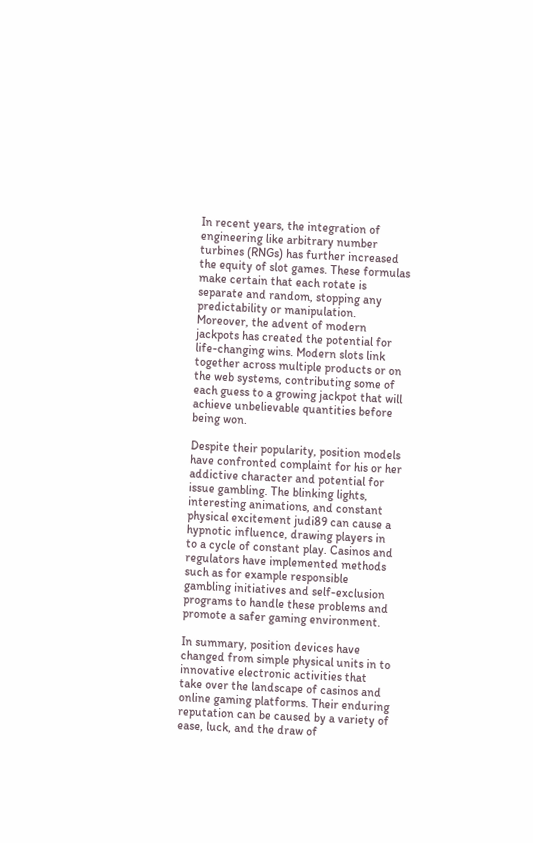In recent years, the integration of engineering like arbitrary number turbines (RNGs) has further increased the equity of slot games. These formulas make certain that each rotate is separate and random, stopping any predictability or manipulation. Moreover, the advent of modern jackpots has created the potential for life-changing wins. Modern slots link together across multiple products or on the web systems, contributing some of each guess to a growing jackpot that will achieve unbelievable quantities before being won.

Despite their popularity, position models have confronted complaint for his or her addictive character and potential for issue gambling. The blinking lights, interesting animations, and constant physical excitement judi89 can cause a hypnotic influence, drawing players in to a cycle of constant play. Casinos and regulators have implemented methods such as for example responsible gambling initiatives and self-exclusion programs to handle these problems and promote a safer gaming environment.

In summary, position devices have changed from simple physical units in to innovative electronic activities that take over the landscape of casinos and online gaming platforms. Their enduring reputation can be caused by a variety of ease, luck, and the draw of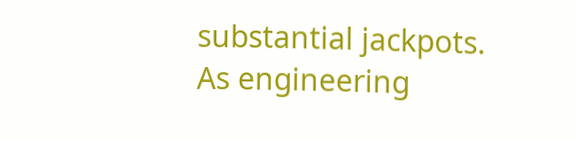substantial jackpots. As engineering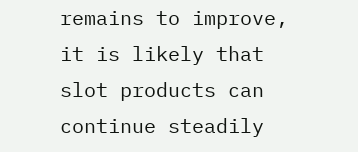remains to improve, it is likely that slot products can continue steadily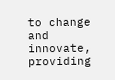to change and innovate, providing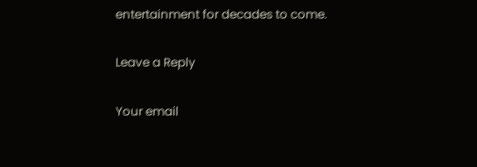entertainment for decades to come.

Leave a Reply

Your email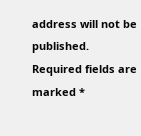address will not be published. Required fields are marked *